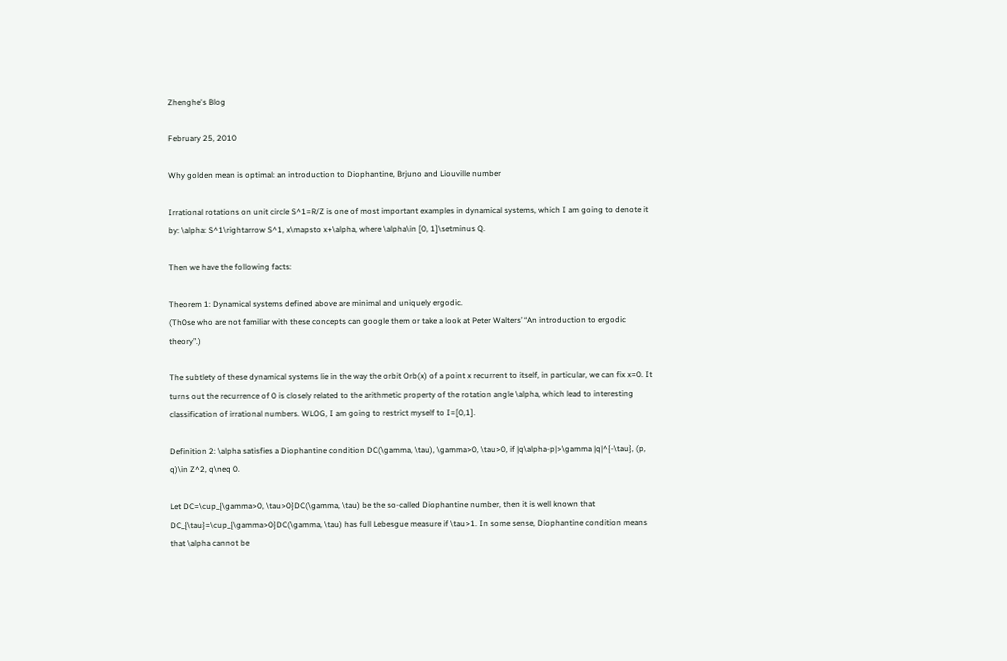Zhenghe's Blog

February 25, 2010

Why golden mean is optimal: an introduction to Diophantine, Brjuno and Liouville number

Irrational rotations on unit circle S^1=R/Z is one of most important examples in dynamical systems, which I am going to denote it by: \alpha: S^1\rightarrow S^1, x\mapsto x+\alpha, where \alpha\in [0, 1]\setminus Q.

Then we have the following facts:

Theorem 1: Dynamical systems defined above are minimal and uniquely ergodic.
(Th0se who are not familiar with these concepts can google them or take a look at Peter Walters’ “An introduction to ergodic theory”.)

The subtlety of these dynamical systems lie in the way the orbit Orb(x) of a point x recurrent to itself, in particular, we can fix x=0. It turns out the recurrence of 0 is closely related to the arithmetic property of the rotation angle \alpha, which lead to interesting classification of irrational numbers. WLOG, I am going to restrict myself to I=[0,1].

Definition 2: \alpha satisfies a Diophantine condition DC(\gamma, \tau), \gamma>0, \tau>0, if |q\alpha-p|>\gamma |q|^{-\tau}, (p, q)\in Z^2, q\neq 0.

Let DC=\cup_{\gamma>0, \tau>0}DC(\gamma, \tau) be the so-called Diophantine number, then it is well known that DC_{\tau}=\cup_{\gamma>0}DC(\gamma, \tau) has full Lebesgue measure if \tau>1. In some sense, Diophantine condition means that \alpha cannot be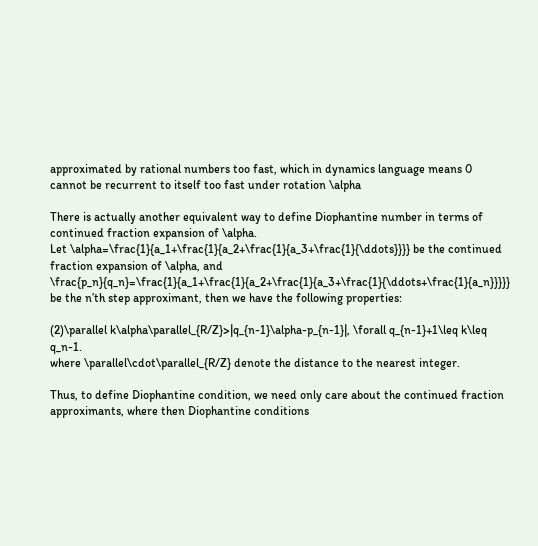approximated by rational numbers too fast, which in dynamics language means 0 cannot be recurrent to itself too fast under rotation \alpha

There is actually another equivalent way to define Diophantine number in terms of continued fraction expansion of \alpha.
Let \alpha=\frac{1}{a_1+\frac{1}{a_2+\frac{1}{a_3+\frac{1}{\ddots}}}} be the continued fraction expansion of \alpha, and \frac{p_n}{q_n}=\frac{1}{a_1+\frac{1}{a_2+\frac{1}{a_3+\frac{1}{\ddots+\frac{1}{a_n}}}}} be the n’th step approximant, then we have the following properties:

(2)\parallel k\alpha\parallel_{R/Z}>|q_{n-1}\alpha-p_{n-1}|, \forall q_{n-1}+1\leq k\leq q_n-1.
where \parallel\cdot\parallel_{R/Z} denote the distance to the nearest integer.

Thus, to define Diophantine condition, we need only care about the continued fraction approximants, where then Diophantine conditions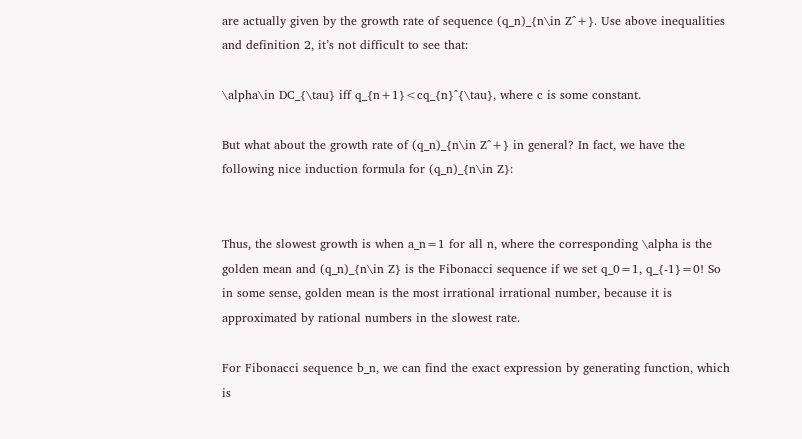are actually given by the growth rate of sequence (q_n)_{n\in Z^+}. Use above inequalities and definition 2, it’s not difficult to see that:

\alpha\in DC_{\tau} iff q_{n+1}<cq_{n}^{\tau}, where c is some constant.

But what about the growth rate of (q_n)_{n\in Z^+} in general? In fact, we have the following nice induction formula for (q_n)_{n\in Z}:


Thus, the slowest growth is when a_n=1 for all n, where the corresponding \alpha is the golden mean and (q_n)_{n\in Z} is the Fibonacci sequence if we set q_0=1, q_{-1}=0! So in some sense, golden mean is the most irrational irrational number, because it is approximated by rational numbers in the slowest rate.

For Fibonacci sequence b_n, we can find the exact expression by generating function, which is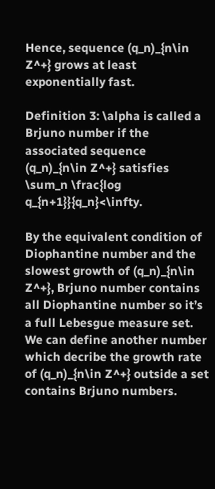Hence, sequence (q_n)_{n\in Z^+} grows at least exponentially fast.

Definition 3: \alpha is called a Brjuno number if the associated sequence (q_n)_{n\in Z^+} satisfies \sum_n \frac{log q_{n+1}}{q_n}<\infty.

By the equivalent condition of Diophantine number and the slowest growth of (q_n)_{n\in Z^+}, Brjuno number contains all Diophantine number so it’s a full Lebesgue measure set. We can define another number which decribe the growth rate of (q_n)_{n\in Z^+} outside a set contains Brjuno numbers.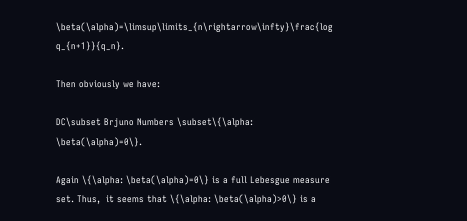\beta(\alpha)=\limsup\limits_{n\rightarrow\infty}\frac{log q_{n+1}}{q_n}.

Then obviously we have:

DC\subset Brjuno Numbers \subset\{\alpha: \beta(\alpha)=0\}.

Again \{\alpha: \beta(\alpha)=0\} is a full Lebesgue measure set. Thus,  it seems that \{\alpha: \beta(\alpha)>0\} is a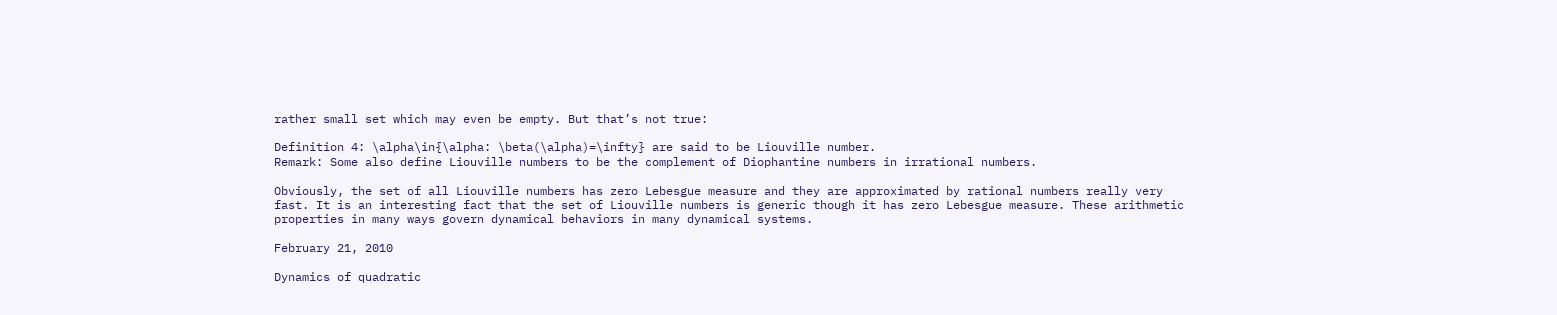rather small set which may even be empty. But that’s not true:

Definition 4: \alpha\in{\alpha: \beta(\alpha)=\infty} are said to be Liouville number.
Remark: Some also define Liouville numbers to be the complement of Diophantine numbers in irrational numbers.

Obviously, the set of all Liouville numbers has zero Lebesgue measure and they are approximated by rational numbers really very fast. It is an interesting fact that the set of Liouville numbers is generic though it has zero Lebesgue measure. These arithmetic properties in many ways govern dynamical behaviors in many dynamical systems.

February 21, 2010

Dynamics of quadratic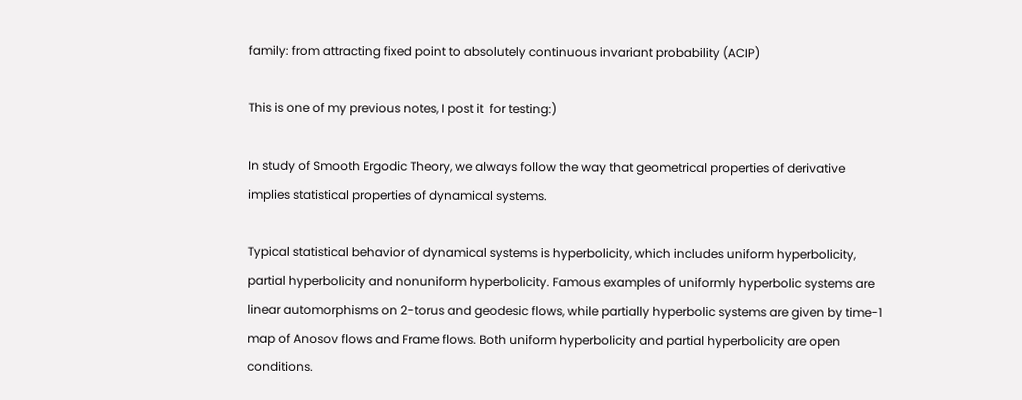family: from attracting fixed point to absolutely continuous invariant probability (ACIP)

This is one of my previous notes, I post it  for testing:)

In study of Smooth Ergodic Theory, we always follow the way that geometrical properties of derivative implies statistical properties of dynamical systems.

Typical statistical behavior of dynamical systems is hyperbolicity, which includes uniform hyperbolicity, partial hyperbolicity and nonuniform hyperbolicity. Famous examples of uniformly hyperbolic systems are linear automorphisms on 2-torus and geodesic flows, while partially hyperbolic systems are given by time-1 map of Anosov flows and Frame flows. Both uniform hyperbolicity and partial hyperbolicity are open conditions.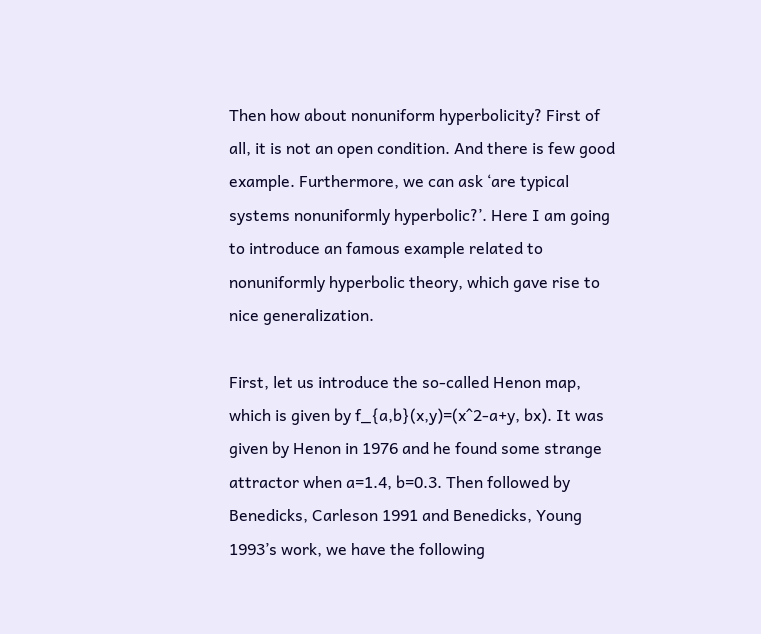Then how about nonuniform hyperbolicity? First of all, it is not an open condition. And there is few good example. Furthermore, we can ask ‘are typical systems nonuniformly hyperbolic?’. Here I am going to introduce an famous example related to nonuniformly hyperbolic theory, which gave rise to nice generalization.

First, let us introduce the so-called Henon map, which is given by f_{a,b}(x,y)=(x^2-a+y, bx). It was given by Henon in 1976 and he found some strange attractor when a=1.4, b=0.3. Then followed by Benedicks, Carleson 1991 and Benedicks, Young 1993’s work, we have the following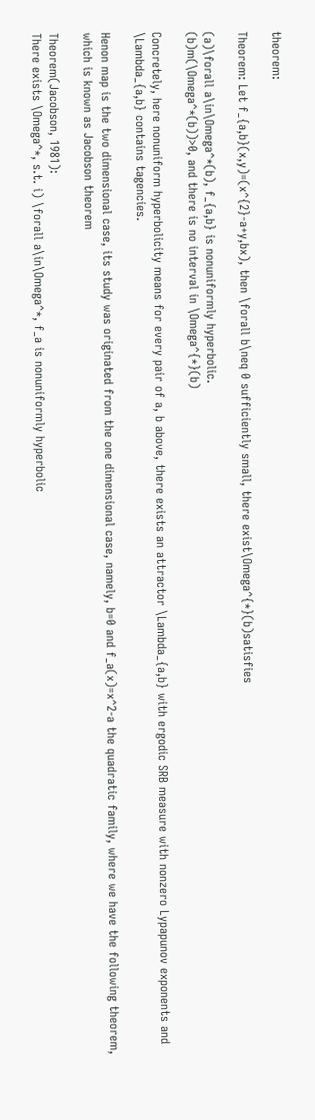theorem:

Theorem: Let f_{a,b}(x,y)=(x^{2}-a+y,bx), then \forall b\neq 0 sufficiently small, there exist\Omega^{*}(b)satisfies

(a)\forall a\in\Omega^*(b), f_{a,b} is nonuniformly hyperbolic.
(b)m(\Omega^*(b))>0, and there is no interval in \Omega^{*}(b)

Concretely, here nonuniform hyperbolicity means for every pair of a, b above, there exists an attractor \Lambda_{a,b} with ergodic SRB measure with nonzero Lypapunov exponents and \Lambda_{a,b} contains tagencies.

Henon map is the two dimensional case, its study was originated from the one dimensional case, namely, b=0 and f_a(x)=x^2-a the quadratic family, where we have the following theorem, which is known as Jacobson theorem

Theorem(Jacobson, 1981):
There exists \Omega^*, s.t. i) \forall a\in\Omega^*, f_a is nonuniformly hyperbolic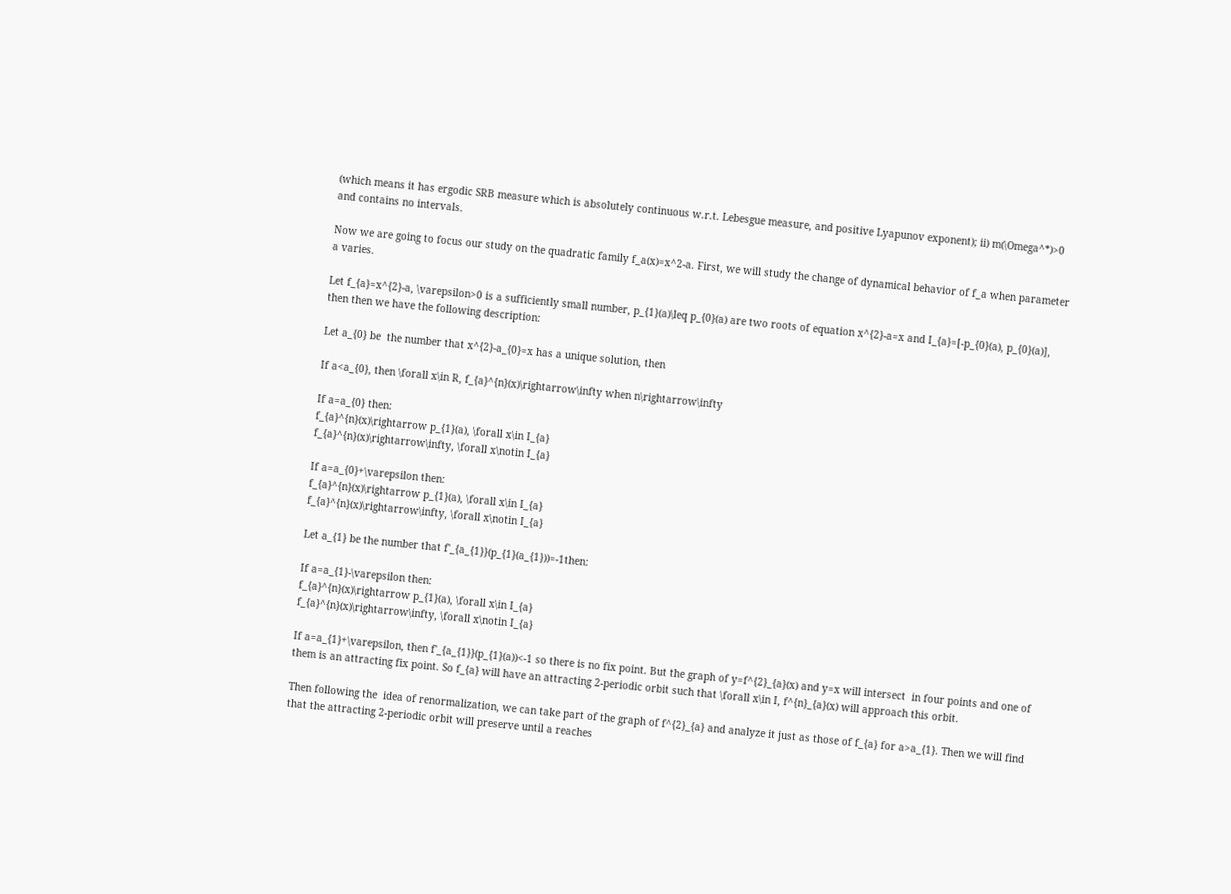(which means it has ergodic SRB measure which is absolutely continuous w.r.t. Lebesgue measure, and positive Lyapunov exponent); ii) m(\Omega^*)>0 and contains no intervals.

Now we are going to focus our study on the quadratic family f_a(x)=x^2-a. First, we will study the change of dynamical behavior of f_a when parameter a varies.

Let f_{a}=x^{2}-a, \varepsilon>0 is a sufficiently small number, p_{1}(a)\leq p_{0}(a) are two roots of equation x^{2}-a=x and I_{a}=[-p_{0}(a), p_{0}(a)], then then we have the following description:

Let a_{0} be  the number that x^{2}-a_{0}=x has a unique solution, then

If a<a_{0}, then \forall x\in R, f_{a}^{n}(x)\rightarrow\infty when n\rightarrow\infty

If a=a_{0} then:
f_{a}^{n}(x)\rightarrow p_{1}(a), \forall x\in I_{a}
f_{a}^{n}(x)\rightarrow\infty, \forall x\notin I_{a}

If a=a_{0}+\varepsilon then:
f_{a}^{n}(x)\rightarrow p_{1}(a), \forall x\in I_{a}
f_{a}^{n}(x)\rightarrow\infty, \forall x\notin I_{a}

Let a_{1} be the number that f'_{a_{1}}(p_{1}(a_{1}))=-1then:

If a=a_{1}-\varepsilon then:
f_{a}^{n}(x)\rightarrow p_{1}(a), \forall x\in I_{a}
f_{a}^{n}(x)\rightarrow\infty, \forall x\notin I_{a}

If a=a_{1}+\varepsilon, then f'_{a_{1}}(p_{1}(a))<-1 so there is no fix point. But the graph of y=f^{2}_{a}(x) and y=x will intersect  in four points and one of them is an attracting fix point. So f_{a} will have an attracting 2-periodic orbit such that \forall x\in I, f^{n}_{a}(x) will approach this orbit.

Then following the  idea of renormalization, we can take part of the graph of f^{2}_{a} and analyze it just as those of f_{a} for a>a_{1}. Then we will find that the attracting 2-periodic orbit will preserve until a reaches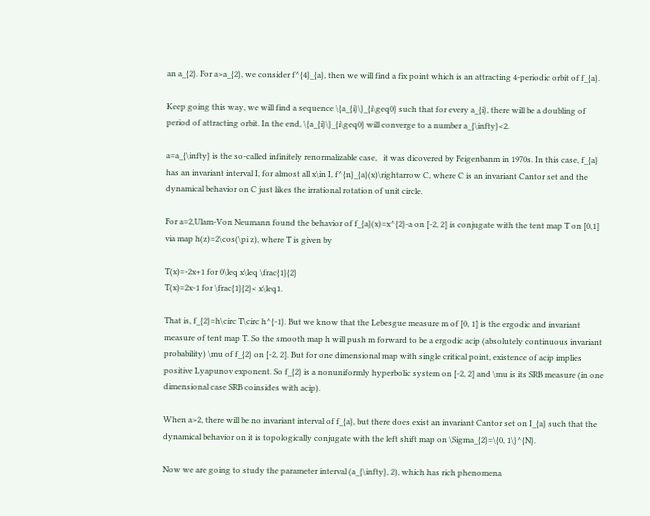an a_{2}. For a>a_{2}, we consider f^{4}_{a}, then we will find a fix point which is an attracting 4-periodic orbit of f_{a}.

Keep going this way, we will find a sequence \{a_{i}\}_{i\geq0} such that for every a_{i}, there will be a doubling of period of attracting orbit. In the end, \{a_{i}\}_{i\geq0} will converge to a number a_{\infty}<2.

a=a_{\infty} is the so-called infinitely renormalizable case,   it was dicovered by Feigenbanm in 1970s. In this case, f_{a} has an invariant interval I, for almost all x\in I, f^{n}_{a}(x)\rightarrow C, where C is an invariant Cantor set and the dynamical behavior on C just likes the irrational rotation of unit circle.

For a=2,Ulam-Von Neumann found the behavior of f_{a}(x)=x^{2}-a on [-2, 2] is conjugate with the tent map T on [0,1] via map h(z)=2\cos(\pi z), where T is given by

T(x)=-2x+1 for 0\leq x\leq \frac{1}{2}
T(x)=2x-1 for \frac{1}{2}< x\leq1.

That is, f_{2}=h\circ T\circ h^{-1}. But we know that the Lebesgue measure m of [0, 1] is the ergodic and invariant measure of tent map T. So the smooth map h will push m forward to be a ergodic acip (absolutely continuous invariant probability) \mu of f_{2} on [-2, 2]. But for one dimensional map with single critical point, existence of acip implies positive Lyapunov exponent. So f_{2} is a nonuniformly hyperbolic system on [-2, 2] and \mu is its SRB measure (in one dimensional case SRB coinsides with acip).

When a>2, there will be no invariant interval of f_{a}, but there does exist an invariant Cantor set on I_{a} such that the dynamical behavior on it is topologically conjugate with the left shift map on \Sigma_{2}=\{0, 1\}^{N}.

Now we are going to study the parameter interval (a_{\infty}, 2), which has rich phenomena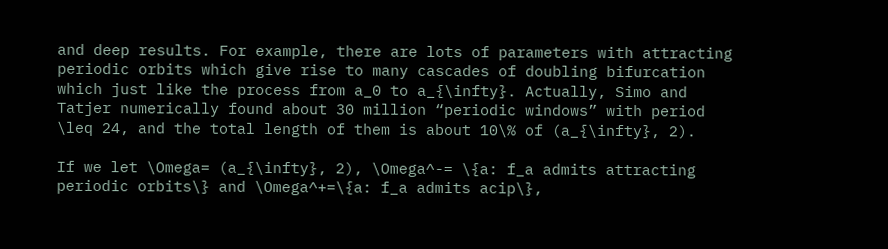and deep results. For example, there are lots of parameters with attracting periodic orbits which give rise to many cascades of doubling bifurcation which just like the process from a_0 to a_{\infty}. Actually, Simo and Tatjer numerically found about 30 million “periodic windows” with period \leq 24, and the total length of them is about 10\% of (a_{\infty}, 2).

If we let \Omega= (a_{\infty}, 2), \Omega^-= \{a: f_a admits attracting periodic orbits\} and \Omega^+=\{a: f_a admits acip\},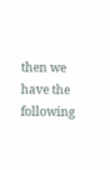then we have the following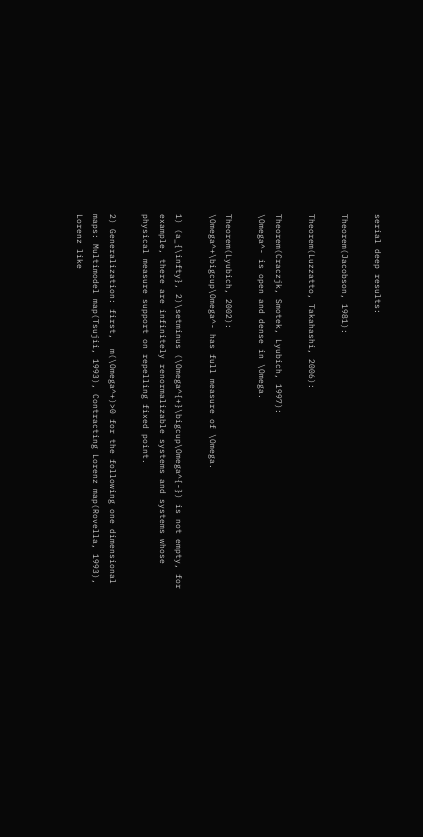serial deep results:

Theorem(Jacobson, 1981):

Theorem(Luzzatto, Takahashi, 2006):

Theorem(Craczjk, Smotek, Lyubich, 1997):
\Omega^- is open and dense in \Omega.

Theorem(Lyubich, 2002):
\Omega^+\bigcup\Omega^- has full measure of \Omega.

1) (a_{\infty}, 2)\setminus (\Omega^{+}\bigcup\Omega^{-}) is not empty, for example, there are infinitely renormalizable systems and systems whose physical measure support on repelling fixed point.

2) Generalization: first,  m(\Omega^+)>0 for the following one dimensional maps: Multimodel map(Tsujii, 1993), Contracting Lorenz map(Rovella, 1993), Lorenz like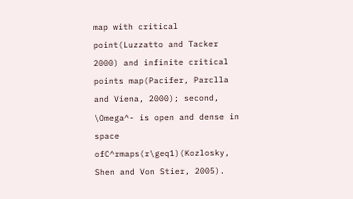map with critical point(Luzzatto and Tacker 2000) and infinite critical points map(Pacifer, Parclla and Viena, 2000); second, \Omega^- is open and dense in space ofC^rmaps(r\geq1)(Kozlosky, Shen and Von Stier, 2005).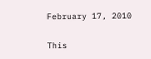February 17, 2010

This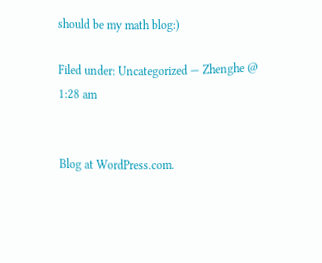should be my math blog:)

Filed under: Uncategorized — Zhenghe @ 1:28 am


Blog at WordPress.com.